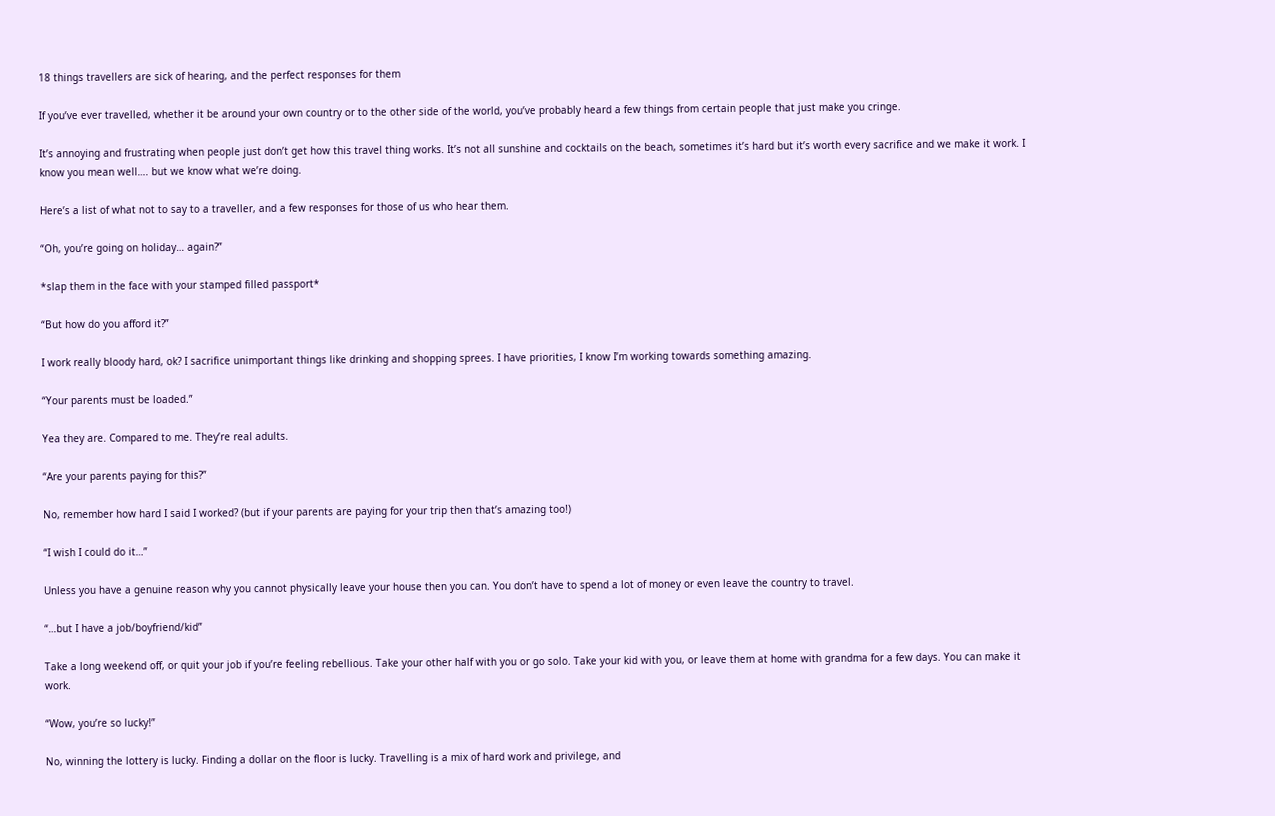18 things travellers are sick of hearing, and the perfect responses for them

If you’ve ever travelled, whether it be around your own country or to the other side of the world, you’ve probably heard a few things from certain people that just make you cringe.

It’s annoying and frustrating when people just don’t get how this travel thing works. It’s not all sunshine and cocktails on the beach, sometimes it’s hard but it’s worth every sacrifice and we make it work. I know you mean well…. but we know what we’re doing.

Here’s a list of what not to say to a traveller, and a few responses for those of us who hear them.

“Oh, you’re going on holiday… again?”

*slap them in the face with your stamped filled passport*

“But how do you afford it?”

I work really bloody hard, ok? I sacrifice unimportant things like drinking and shopping sprees. I have priorities, I know I’m working towards something amazing.

“Your parents must be loaded.”

Yea they are. Compared to me. They’re real adults.

“Are your parents paying for this?”

No, remember how hard I said I worked? (but if your parents are paying for your trip then that’s amazing too!)

“I wish I could do it…”

Unless you have a genuine reason why you cannot physically leave your house then you can. You don’t have to spend a lot of money or even leave the country to travel.

“…but I have a job/boyfriend/kid”

Take a long weekend off, or quit your job if you’re feeling rebellious. Take your other half with you or go solo. Take your kid with you, or leave them at home with grandma for a few days. You can make it work.

“Wow, you’re so lucky!”

No, winning the lottery is lucky. Finding a dollar on the floor is lucky. Travelling is a mix of hard work and privilege, and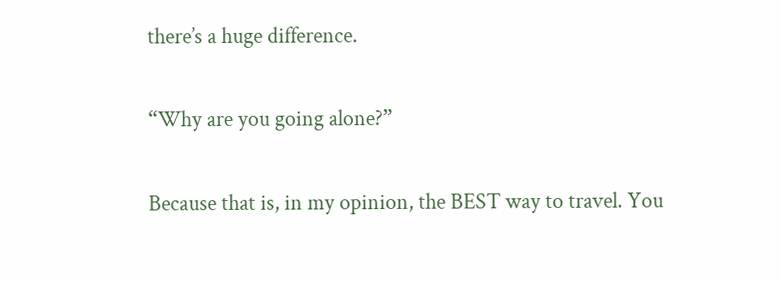there’s a huge difference.

“Why are you going alone?”

Because that is, in my opinion, the BEST way to travel. You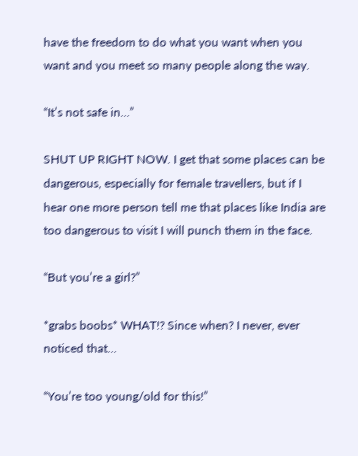have the freedom to do what you want when you want and you meet so many people along the way.

“It’s not safe in…”

SHUT UP RIGHT NOW. I get that some places can be dangerous, especially for female travellers, but if I hear one more person tell me that places like India are too dangerous to visit I will punch them in the face.

“But you’re a girl?”

*grabs boobs* WHAT!? Since when? I never, ever noticed that…

“You’re too young/old for this!”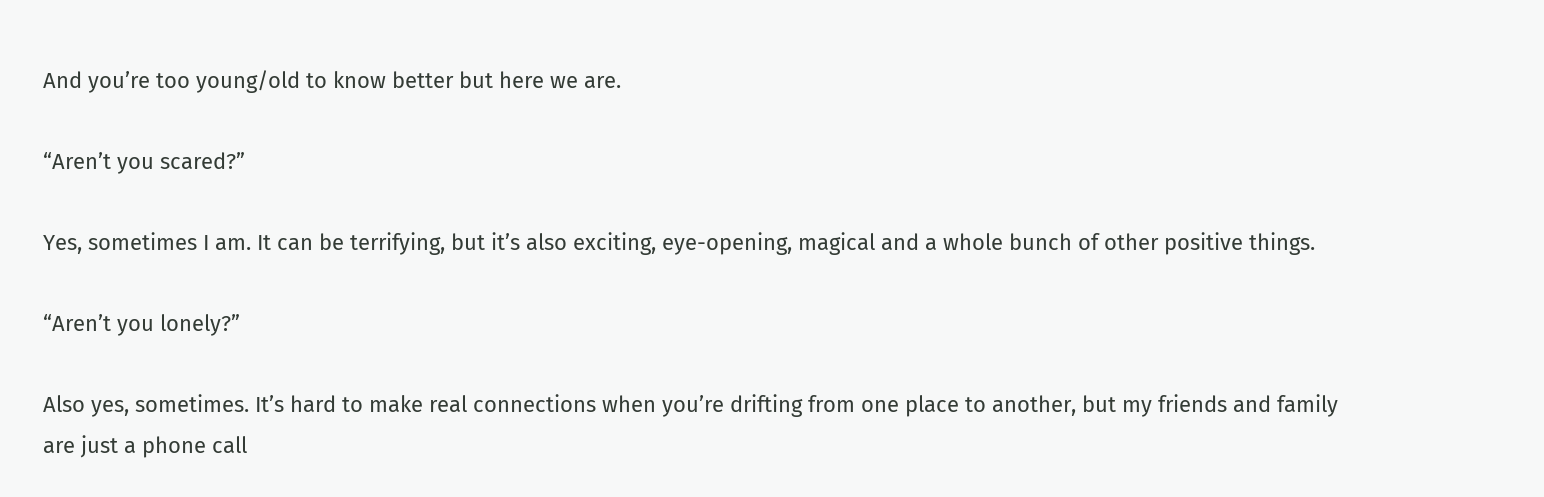And you’re too young/old to know better but here we are.

“Aren’t you scared?”

Yes, sometimes I am. It can be terrifying, but it’s also exciting, eye-opening, magical and a whole bunch of other positive things.

“Aren’t you lonely?”

Also yes, sometimes. It’s hard to make real connections when you’re drifting from one place to another, but my friends and family are just a phone call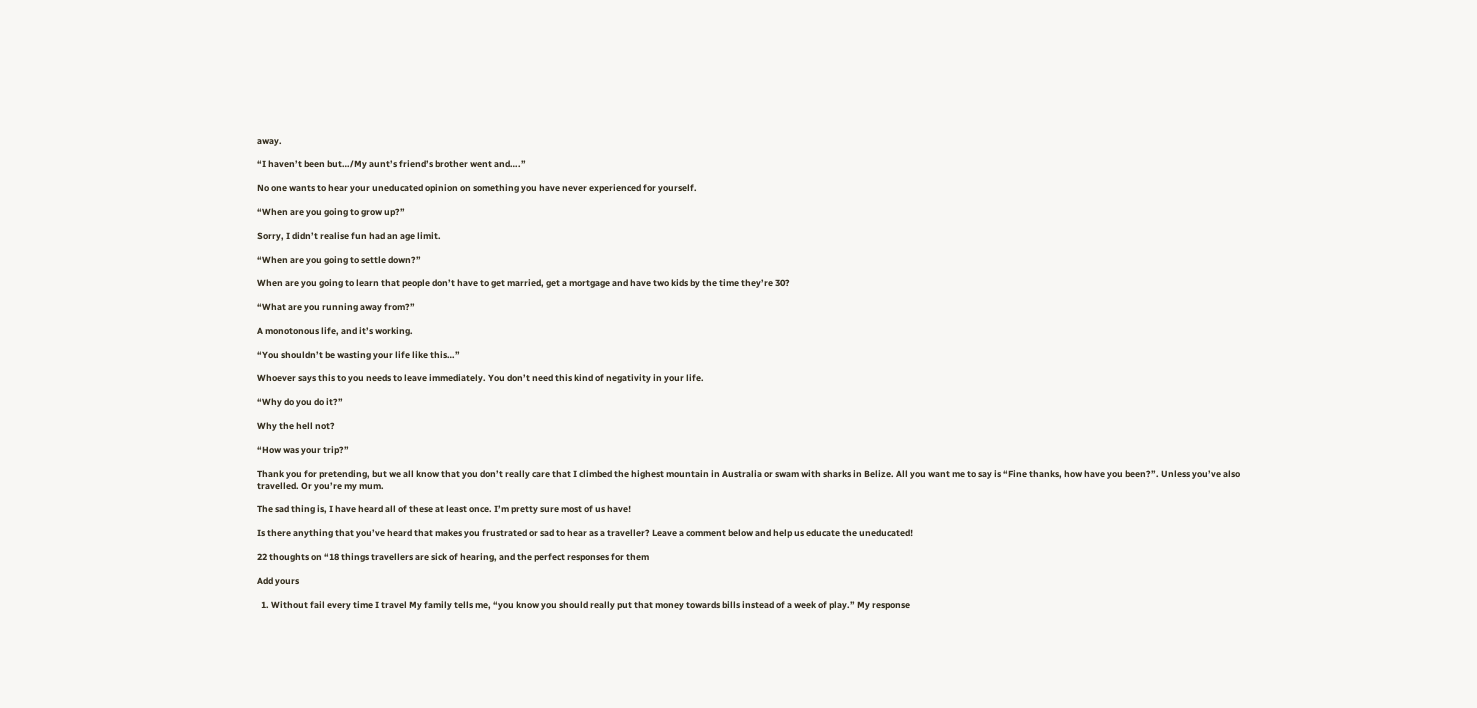away.

“I haven’t been but…/My aunt’s friend’s brother went and….”

No one wants to hear your uneducated opinion on something you have never experienced for yourself.

“When are you going to grow up?”

Sorry, I didn’t realise fun had an age limit.

“When are you going to settle down?”

When are you going to learn that people don’t have to get married, get a mortgage and have two kids by the time they’re 30?

“What are you running away from?”

A monotonous life, and it’s working.

“You shouldn’t be wasting your life like this…”

Whoever says this to you needs to leave immediately. You don’t need this kind of negativity in your life.

“Why do you do it?”

Why the hell not?

“How was your trip?”

Thank you for pretending, but we all know that you don’t really care that I climbed the highest mountain in Australia or swam with sharks in Belize. All you want me to say is “Fine thanks, how have you been?”. Unless you’ve also travelled. Or you’re my mum.

The sad thing is, I have heard all of these at least once. I’m pretty sure most of us have!

Is there anything that you’ve heard that makes you frustrated or sad to hear as a traveller? Leave a comment below and help us educate the uneducated!

22 thoughts on “18 things travellers are sick of hearing, and the perfect responses for them

Add yours

  1. Without fail every time I travel My family tells me, “you know you should really put that money towards bills instead of a week of play.” My response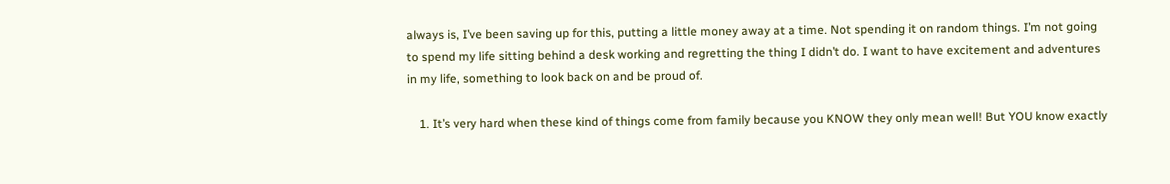always is, I’ve been saving up for this, putting a little money away at a time. Not spending it on random things. I’m not going to spend my life sitting behind a desk working and regretting the thing I didn’t do. I want to have excitement and adventures in my life, something to look back on and be proud of.

    1. It’s very hard when these kind of things come from family because you KNOW they only mean well! But YOU know exactly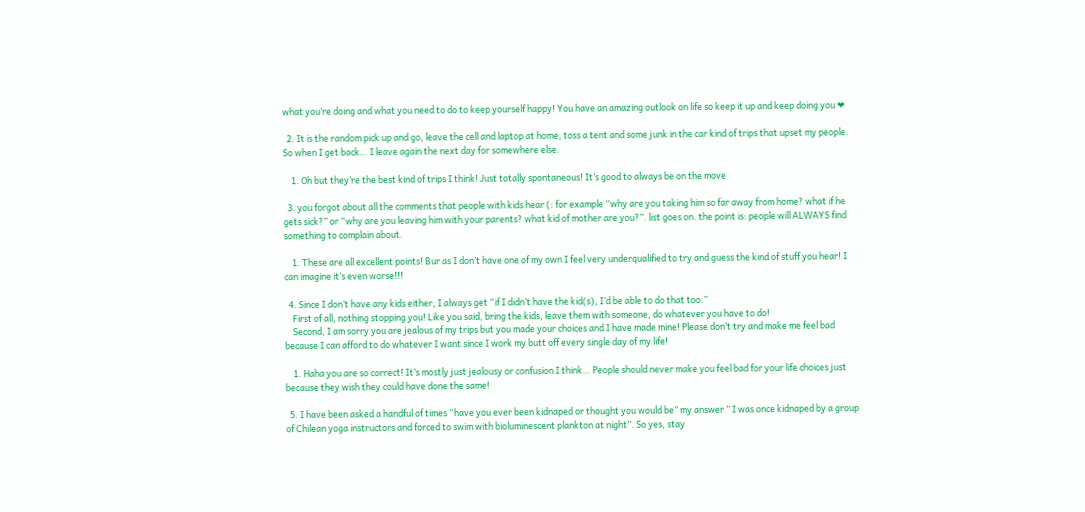what you’re doing and what you need to do to keep yourself happy! You have an amazing outlook on life so keep it up and keep doing you ❤

  2. It is the random pick up and go, leave the cell and laptop at home, toss a tent and some junk in the car kind of trips that upset my people. So when I get back… I leave again the next day for somewhere else.

    1. Oh but they’re the best kind of trips I think! Just totally spontaneous! It’s good to always be on the move

  3. you forgot about all the comments that people with kids hear (: for example “why are you taking him so far away from home? what if he gets sick?” or “why are you leaving him with your parents? what kid of mother are you?”. list goes on. the point is: people will ALWAYS find something to complain about.

    1. These are all excellent points! Bur as I don’t have one of my own I feel very underqualified to try and guess the kind of stuff you hear! I can imagine it’s even worse!!!

  4. Since I don’t have any kids either, I always get “if I didn’t have the kid(s), I’d be able to do that too.”
    First of all, nothing stopping you! Like you said, bring the kids, leave them with someone, do whatever you have to do!
    Second, I am sorry you are jealous of my trips but you made your choices and I have made mine! Please don’t try and make me feel bad because I can afford to do whatever I want since I work my butt off every single day of my life!

    1. Haha you are so correct! It’s mostly just jealousy or confusion I think… People should never make you feel bad for your life choices just because they wish they could have done the same!

  5. I have been asked a handful of times “have you ever been kidnaped or thought you would be” my answer ” I was once kidnaped by a group of Chilean yoga instructors and forced to swim with bioluminescent plankton at night”. So yes, stay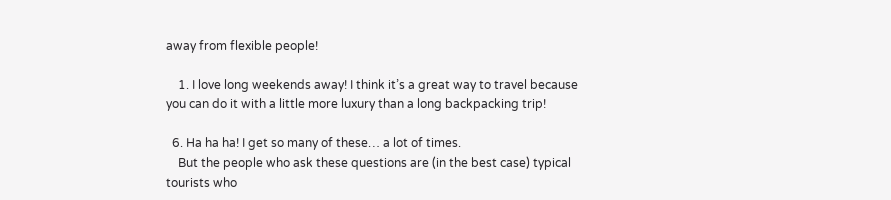away from flexible people!

    1. I love long weekends away! I think it’s a great way to travel because you can do it with a little more luxury than a long backpacking trip!

  6. Ha ha ha! I get so many of these… a lot of times.
    But the people who ask these questions are (in the best case) typical tourists who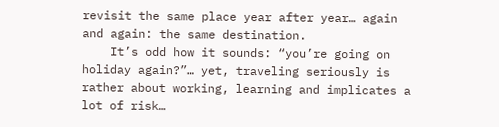revisit the same place year after year… again and again: the same destination.
    It’s odd how it sounds: “you’re going on holiday again?”… yet, traveling seriously is rather about working, learning and implicates a lot of risk…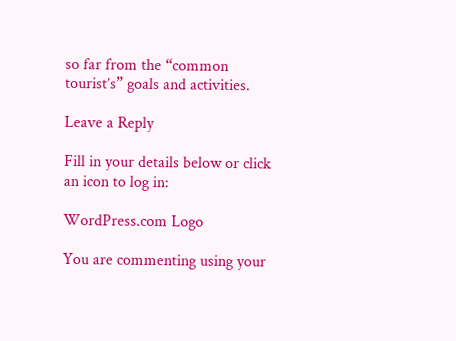so far from the “common tourist’s” goals and activities.

Leave a Reply

Fill in your details below or click an icon to log in:

WordPress.com Logo

You are commenting using your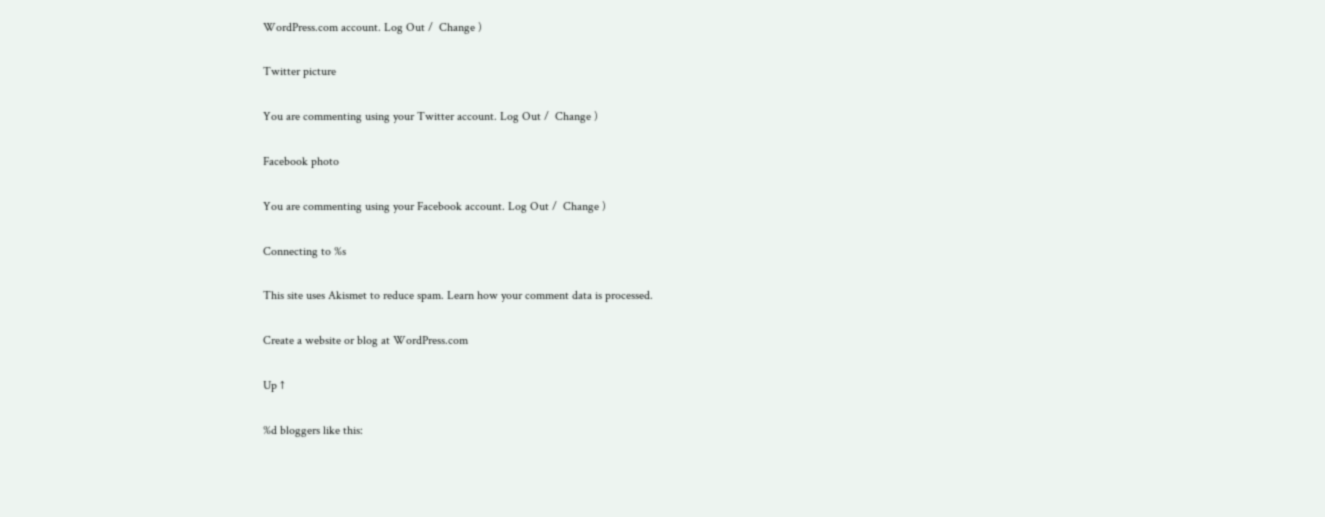WordPress.com account. Log Out /  Change )

Twitter picture

You are commenting using your Twitter account. Log Out /  Change )

Facebook photo

You are commenting using your Facebook account. Log Out /  Change )

Connecting to %s

This site uses Akismet to reduce spam. Learn how your comment data is processed.

Create a website or blog at WordPress.com

Up ↑

%d bloggers like this: